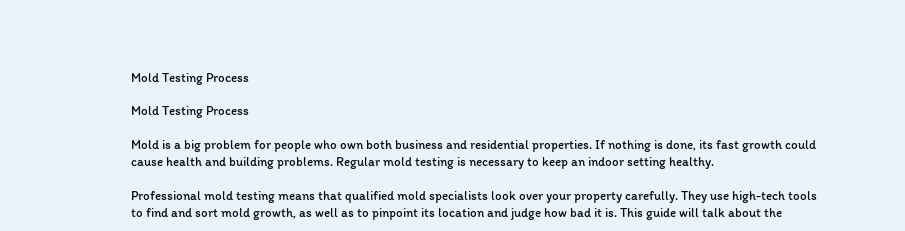Mold Testing Process

Mold Testing Process

Mold is a big problem for people who own both business and residential properties. If nothing is done, its fast growth could cause health and building problems. Regular mold testing is necessary to keep an indoor setting healthy.

Professional mold testing means that qualified mold specialists look over your property carefully. They use high-tech tools to find and sort mold growth, as well as to pinpoint its location and judge how bad it is. This guide will talk about the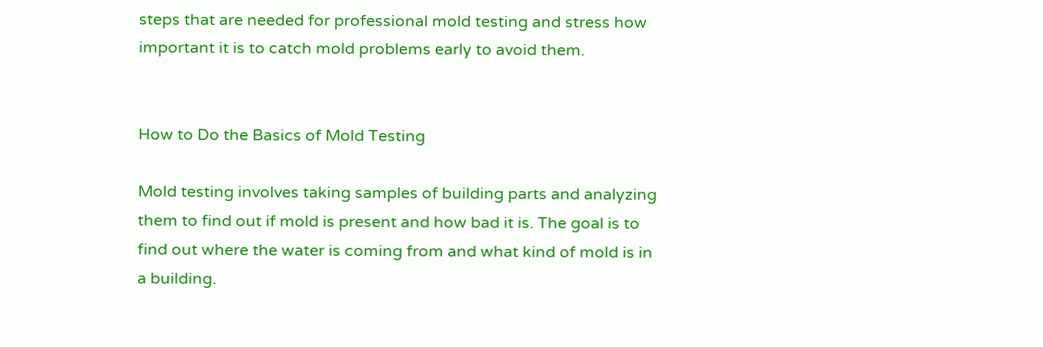steps that are needed for professional mold testing and stress how important it is to catch mold problems early to avoid them.


How to Do the Basics of Mold Testing

Mold testing involves taking samples of building parts and analyzing them to find out if mold is present and how bad it is. The goal is to find out where the water is coming from and what kind of mold is in a building.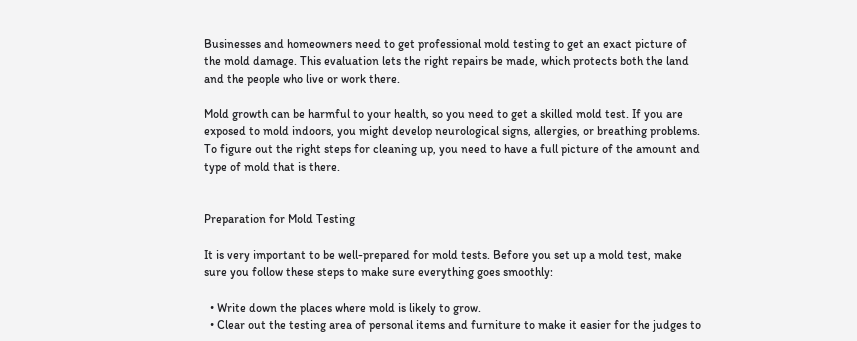Businesses and homeowners need to get professional mold testing to get an exact picture of the mold damage. This evaluation lets the right repairs be made, which protects both the land and the people who live or work there.

Mold growth can be harmful to your health, so you need to get a skilled mold test. If you are exposed to mold indoors, you might develop neurological signs, allergies, or breathing problems. To figure out the right steps for cleaning up, you need to have a full picture of the amount and type of mold that is there.


Preparation for Mold Testing

It is very important to be well-prepared for mold tests. Before you set up a mold test, make sure you follow these steps to make sure everything goes smoothly:

  • Write down the places where mold is likely to grow.
  • Clear out the testing area of personal items and furniture to make it easier for the judges to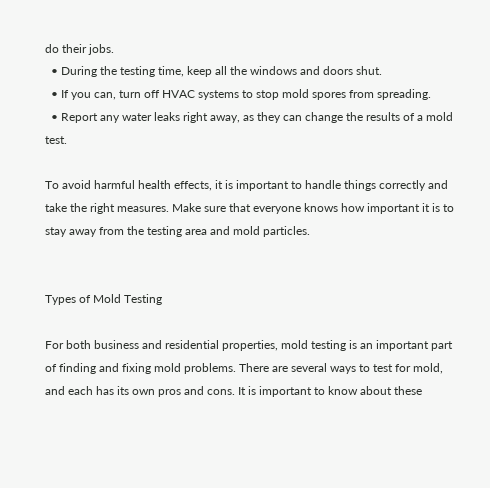do their jobs.
  • During the testing time, keep all the windows and doors shut.
  • If you can, turn off HVAC systems to stop mold spores from spreading.
  • Report any water leaks right away, as they can change the results of a mold test.

To avoid harmful health effects, it is important to handle things correctly and take the right measures. Make sure that everyone knows how important it is to stay away from the testing area and mold particles.


Types of Mold Testing

For both business and residential properties, mold testing is an important part of finding and fixing mold problems. There are several ways to test for mold, and each has its own pros and cons. It is important to know about these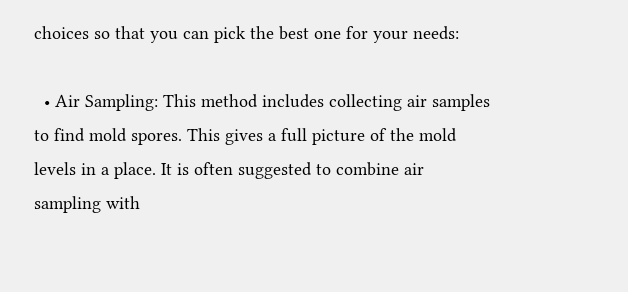choices so that you can pick the best one for your needs:

  • Air Sampling: This method includes collecting air samples to find mold spores. This gives a full picture of the mold levels in a place. It is often suggested to combine air sampling with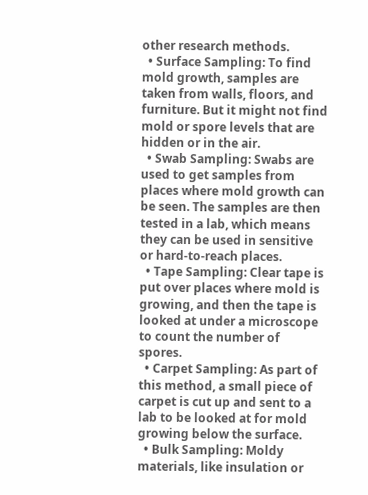other research methods.
  • Surface Sampling: To find mold growth, samples are taken from walls, floors, and furniture. But it might not find mold or spore levels that are hidden or in the air.
  • Swab Sampling: Swabs are used to get samples from places where mold growth can be seen. The samples are then tested in a lab, which means they can be used in sensitive or hard-to-reach places.
  • Tape Sampling: Clear tape is put over places where mold is growing, and then the tape is looked at under a microscope to count the number of spores.
  • Carpet Sampling: As part of this method, a small piece of carpet is cut up and sent to a lab to be looked at for mold growing below the surface.
  • Bulk Sampling: Moldy materials, like insulation or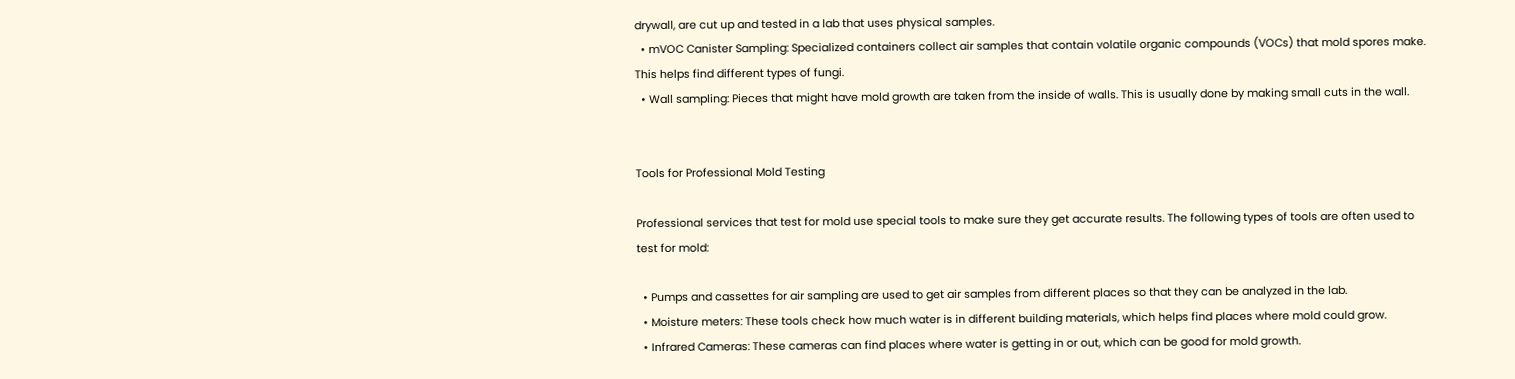drywall, are cut up and tested in a lab that uses physical samples.
  • mVOC Canister Sampling: Specialized containers collect air samples that contain volatile organic compounds (VOCs) that mold spores make. This helps find different types of fungi.
  • Wall sampling: Pieces that might have mold growth are taken from the inside of walls. This is usually done by making small cuts in the wall.


Tools for Professional Mold Testing

Professional services that test for mold use special tools to make sure they get accurate results. The following types of tools are often used to test for mold:

  • Pumps and cassettes for air sampling are used to get air samples from different places so that they can be analyzed in the lab.
  • Moisture meters: These tools check how much water is in different building materials, which helps find places where mold could grow.
  • Infrared Cameras: These cameras can find places where water is getting in or out, which can be good for mold growth.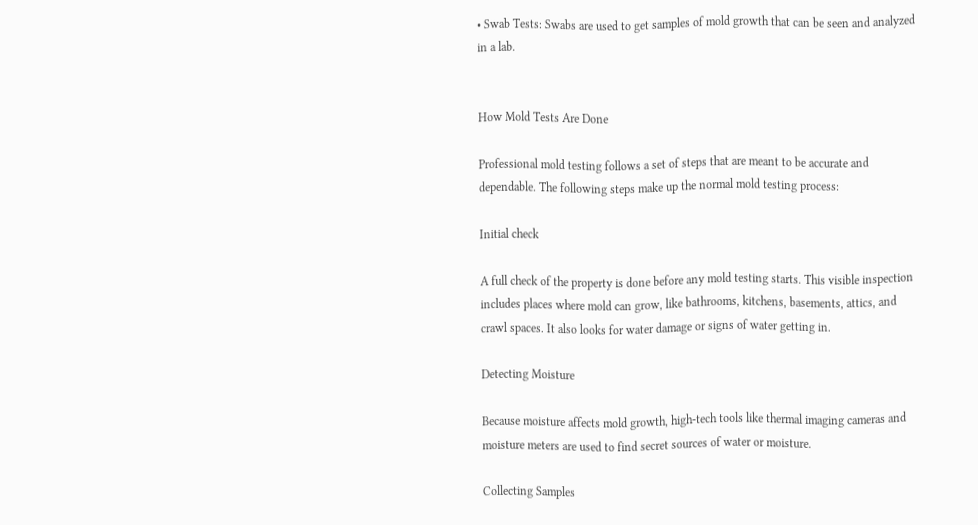• Swab Tests: Swabs are used to get samples of mold growth that can be seen and analyzed in a lab.


How Mold Tests Are Done

Professional mold testing follows a set of steps that are meant to be accurate and dependable. The following steps make up the normal mold testing process:

Initial check

A full check of the property is done before any mold testing starts. This visible inspection includes places where mold can grow, like bathrooms, kitchens, basements, attics, and crawl spaces. It also looks for water damage or signs of water getting in.

Detecting Moisture

Because moisture affects mold growth, high-tech tools like thermal imaging cameras and moisture meters are used to find secret sources of water or moisture.

Collecting Samples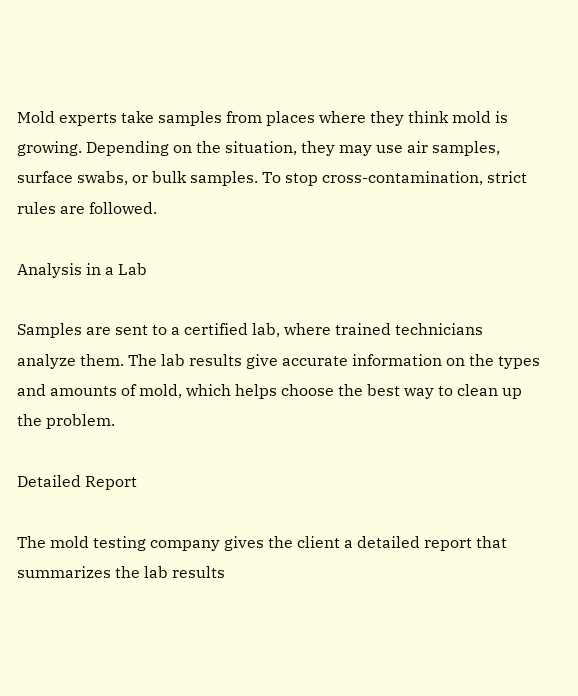Mold experts take samples from places where they think mold is growing. Depending on the situation, they may use air samples, surface swabs, or bulk samples. To stop cross-contamination, strict rules are followed.

Analysis in a Lab

Samples are sent to a certified lab, where trained technicians analyze them. The lab results give accurate information on the types and amounts of mold, which helps choose the best way to clean up the problem.

Detailed Report

The mold testing company gives the client a detailed report that summarizes the lab results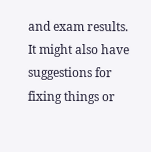and exam results. It might also have suggestions for fixing things or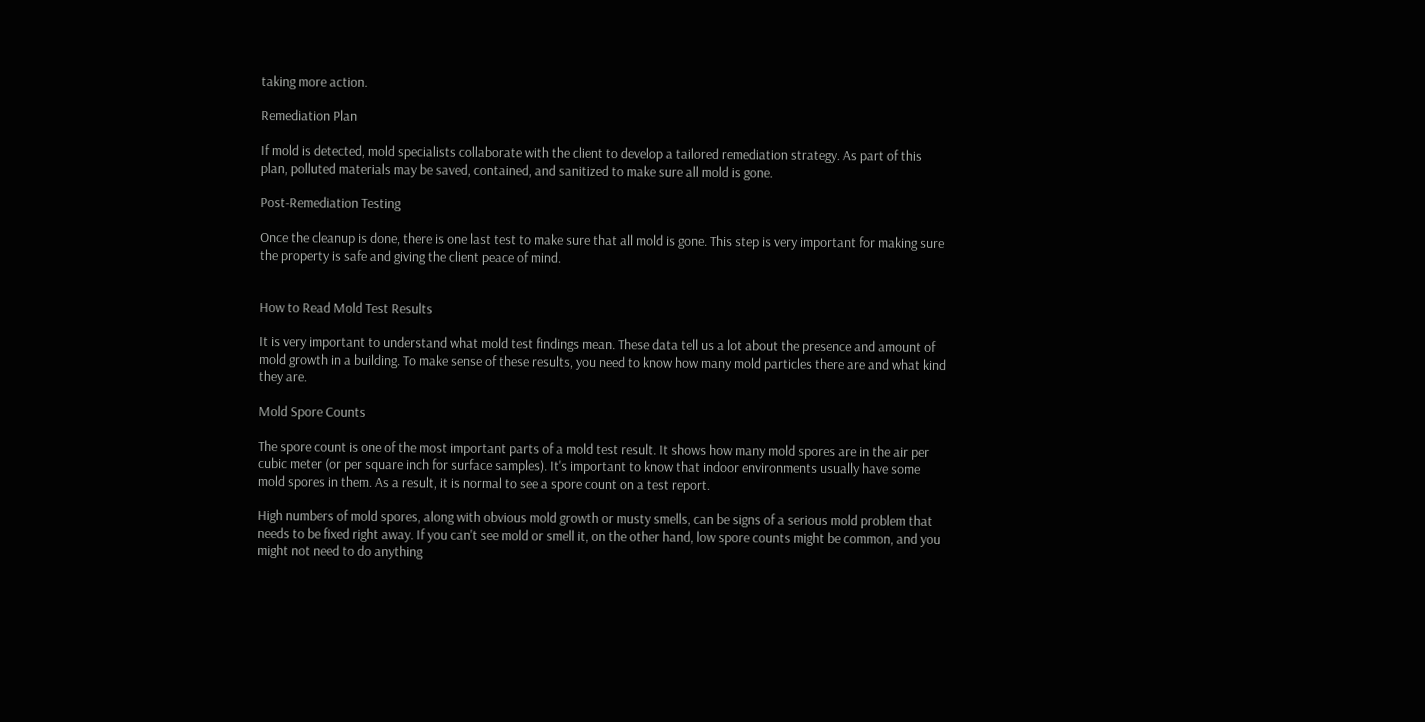taking more action.

Remediation Plan

If mold is detected, mold specialists collaborate with the client to develop a tailored remediation strategy. As part of this plan, polluted materials may be saved, contained, and sanitized to make sure all mold is gone.

Post-Remediation Testing

Once the cleanup is done, there is one last test to make sure that all mold is gone. This step is very important for making sure the property is safe and giving the client peace of mind.


How to Read Mold Test Results

It is very important to understand what mold test findings mean. These data tell us a lot about the presence and amount of mold growth in a building. To make sense of these results, you need to know how many mold particles there are and what kind they are.

Mold Spore Counts

The spore count is one of the most important parts of a mold test result. It shows how many mold spores are in the air per cubic meter (or per square inch for surface samples). It's important to know that indoor environments usually have some mold spores in them. As a result, it is normal to see a spore count on a test report.

High numbers of mold spores, along with obvious mold growth or musty smells, can be signs of a serious mold problem that needs to be fixed right away. If you can't see mold or smell it, on the other hand, low spore counts might be common, and you might not need to do anything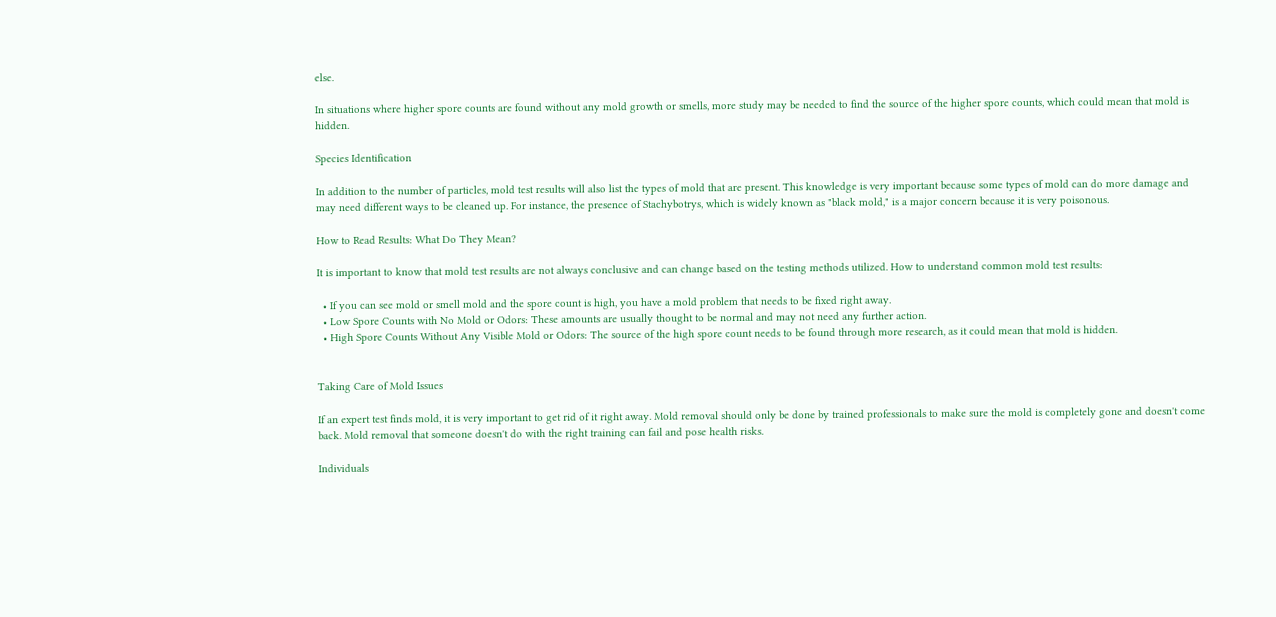else.

In situations where higher spore counts are found without any mold growth or smells, more study may be needed to find the source of the higher spore counts, which could mean that mold is hidden.

Species Identification

In addition to the number of particles, mold test results will also list the types of mold that are present. This knowledge is very important because some types of mold can do more damage and may need different ways to be cleaned up. For instance, the presence of Stachybotrys, which is widely known as "black mold," is a major concern because it is very poisonous.

How to Read Results: What Do They Mean?

It is important to know that mold test results are not always conclusive and can change based on the testing methods utilized. How to understand common mold test results:

  • If you can see mold or smell mold and the spore count is high, you have a mold problem that needs to be fixed right away.
  • Low Spore Counts with No Mold or Odors: These amounts are usually thought to be normal and may not need any further action.
  • High Spore Counts Without Any Visible Mold or Odors: The source of the high spore count needs to be found through more research, as it could mean that mold is hidden.


Taking Care of Mold Issues

If an expert test finds mold, it is very important to get rid of it right away. Mold removal should only be done by trained professionals to make sure the mold is completely gone and doesn't come back. Mold removal that someone doesn't do with the right training can fail and pose health risks.

Individuals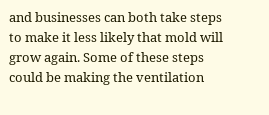and businesses can both take steps to make it less likely that mold will grow again. Some of these steps could be making the ventilation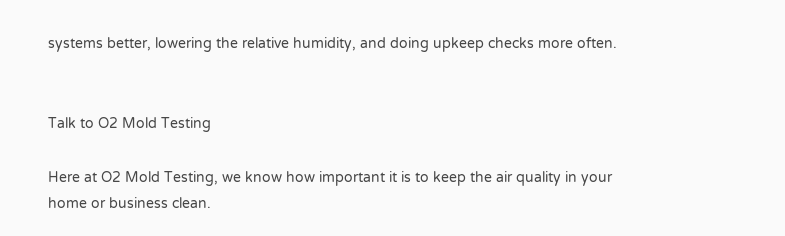systems better, lowering the relative humidity, and doing upkeep checks more often.


Talk to O2 Mold Testing

Here at O2 Mold Testing, we know how important it is to keep the air quality in your home or business clean.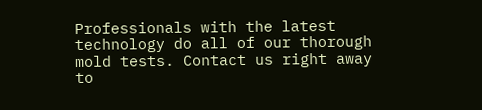Professionals with the latest technology do all of our thorough mold tests. Contact us right away to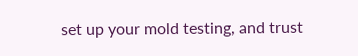set up your mold testing, and trust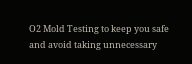O2 Mold Testing to keep you safe and avoid taking unnecessary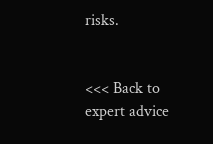risks.


<<< Back to expert advice